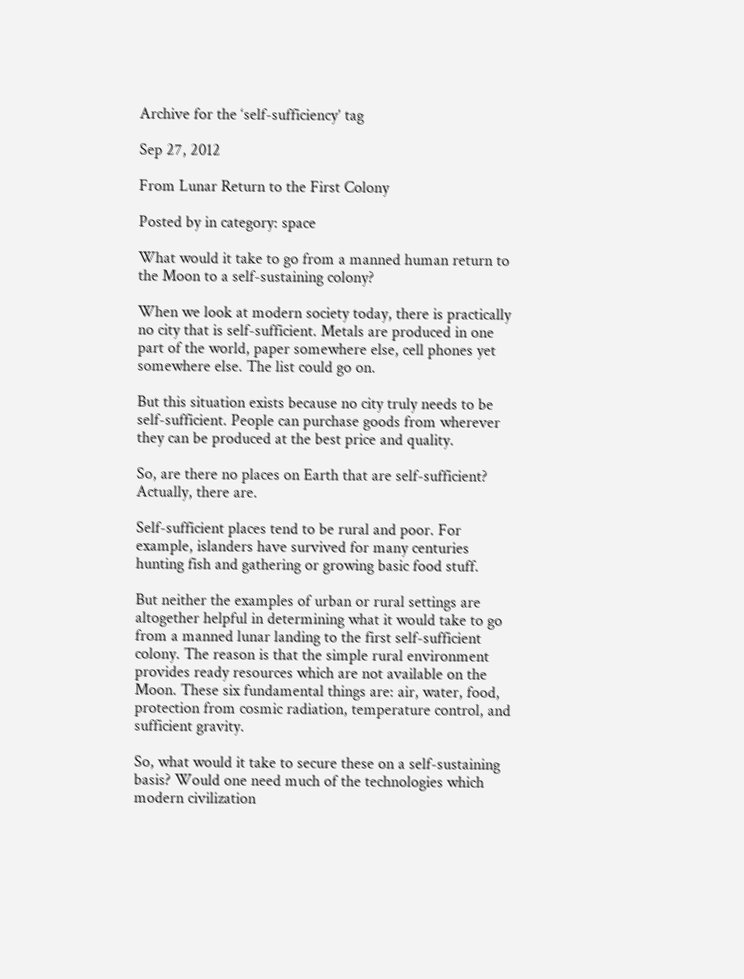Archive for the ‘self-sufficiency’ tag

Sep 27, 2012

From Lunar Return to the First Colony

Posted by in category: space

What would it take to go from a manned human return to the Moon to a self-sustaining colony?

When we look at modern society today, there is practically no city that is self-sufficient. Metals are produced in one part of the world, paper somewhere else, cell phones yet somewhere else. The list could go on.

But this situation exists because no city truly needs to be self-sufficient. People can purchase goods from wherever they can be produced at the best price and quality.

So, are there no places on Earth that are self-sufficient? Actually, there are.

Self-sufficient places tend to be rural and poor. For example, islanders have survived for many centuries hunting fish and gathering or growing basic food stuff.

But neither the examples of urban or rural settings are altogether helpful in determining what it would take to go from a manned lunar landing to the first self-sufficient colony. The reason is that the simple rural environment provides ready resources which are not available on the Moon. These six fundamental things are: air, water, food, protection from cosmic radiation, temperature control, and sufficient gravity.

So, what would it take to secure these on a self-sustaining basis? Would one need much of the technologies which modern civilization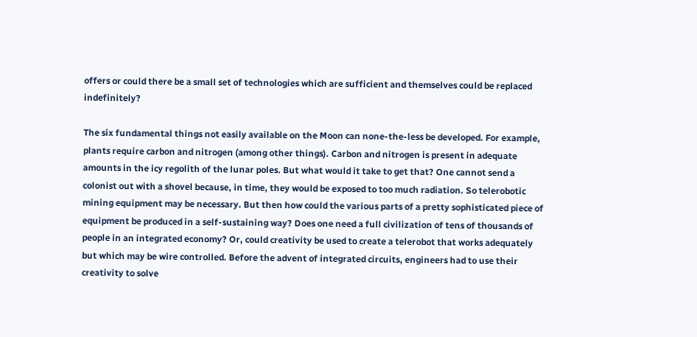offers or could there be a small set of technologies which are sufficient and themselves could be replaced indefinitely?

The six fundamental things not easily available on the Moon can none-the-less be developed. For example, plants require carbon and nitrogen (among other things). Carbon and nitrogen is present in adequate amounts in the icy regolith of the lunar poles. But what would it take to get that? One cannot send a colonist out with a shovel because, in time, they would be exposed to too much radiation. So telerobotic mining equipment may be necessary. But then how could the various parts of a pretty sophisticated piece of equipment be produced in a self-sustaining way? Does one need a full civilization of tens of thousands of people in an integrated economy? Or, could creativity be used to create a telerobot that works adequately but which may be wire controlled. Before the advent of integrated circuits, engineers had to use their creativity to solve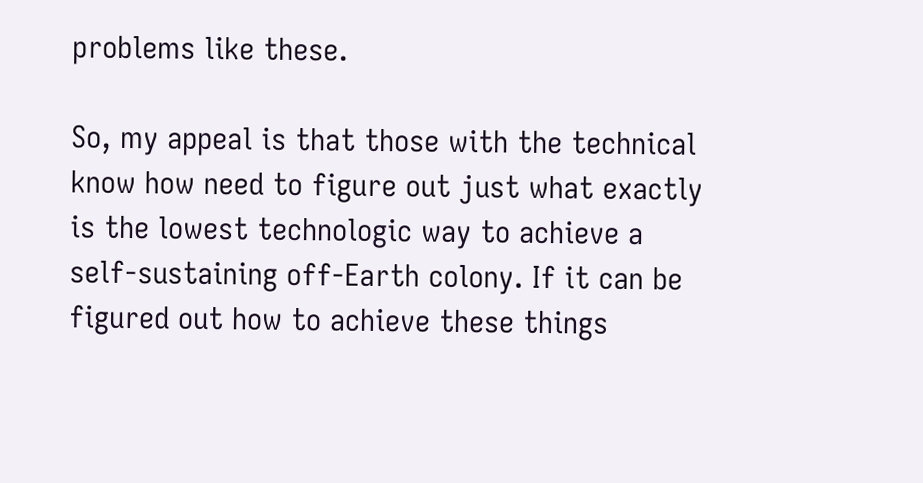problems like these.

So, my appeal is that those with the technical know how need to figure out just what exactly is the lowest technologic way to achieve a self-sustaining off-Earth colony. If it can be figured out how to achieve these things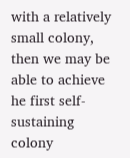with a relatively small colony, then we may be able to achieve he first self-sustaining colony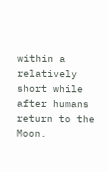within a relatively short while after humans return to the Moon.